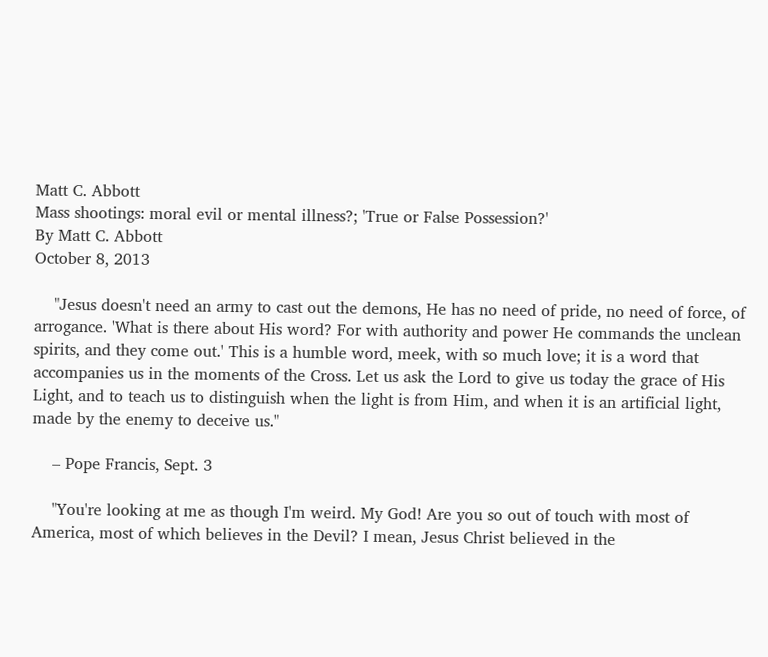Matt C. Abbott
Mass shootings: moral evil or mental illness?; 'True or False Possession?'
By Matt C. Abbott
October 8, 2013

    "Jesus doesn't need an army to cast out the demons, He has no need of pride, no need of force, of arrogance. 'What is there about His word? For with authority and power He commands the unclean spirits, and they come out.' This is a humble word, meek, with so much love; it is a word that accompanies us in the moments of the Cross. Let us ask the Lord to give us today the grace of His Light, and to teach us to distinguish when the light is from Him, and when it is an artificial light, made by the enemy to deceive us."

    – Pope Francis, Sept. 3

    "You're looking at me as though I'm weird. My God! Are you so out of touch with most of America, most of which believes in the Devil? I mean, Jesus Christ believed in the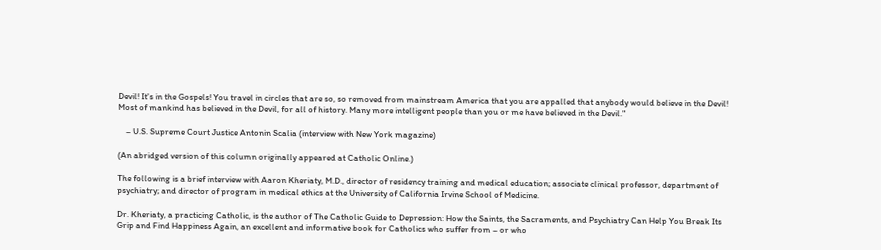Devil! It's in the Gospels! You travel in circles that are so, so removed from mainstream America that you are appalled that anybody would believe in the Devil! Most of mankind has believed in the Devil, for all of history. Many more intelligent people than you or me have believed in the Devil."

    – U.S. Supreme Court Justice Antonin Scalia (interview with New York magazine)

(An abridged version of this column originally appeared at Catholic Online.)

The following is a brief interview with Aaron Kheriaty, M.D., director of residency training and medical education; associate clinical professor, department of psychiatry; and director of program in medical ethics at the University of California Irvine School of Medicine.

Dr. Kheriaty, a practicing Catholic, is the author of The Catholic Guide to Depression: How the Saints, the Sacraments, and Psychiatry Can Help You Break Its Grip and Find Happiness Again, an excellent and informative book for Catholics who suffer from – or who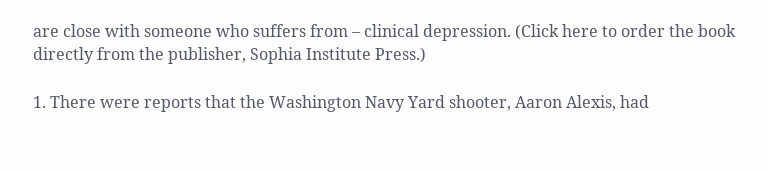are close with someone who suffers from – clinical depression. (Click here to order the book directly from the publisher, Sophia Institute Press.)

1. There were reports that the Washington Navy Yard shooter, Aaron Alexis, had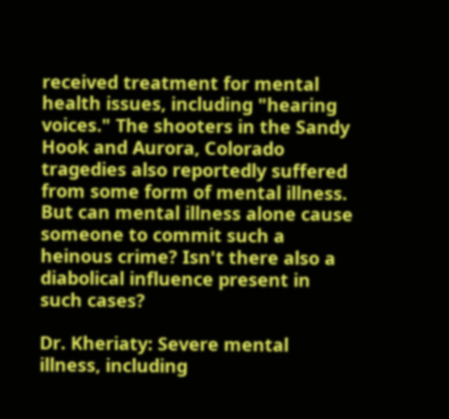received treatment for mental health issues, including "hearing voices." The shooters in the Sandy Hook and Aurora, Colorado tragedies also reportedly suffered from some form of mental illness. But can mental illness alone cause someone to commit such a heinous crime? Isn't there also a diabolical influence present in such cases?

Dr. Kheriaty: Severe mental illness, including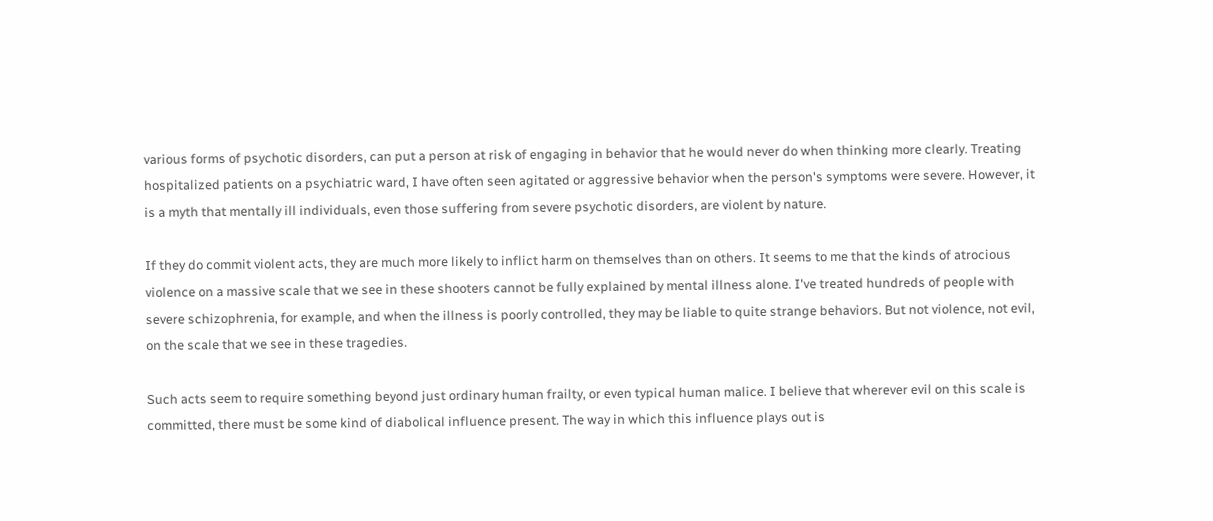various forms of psychotic disorders, can put a person at risk of engaging in behavior that he would never do when thinking more clearly. Treating hospitalized patients on a psychiatric ward, I have often seen agitated or aggressive behavior when the person's symptoms were severe. However, it is a myth that mentally ill individuals, even those suffering from severe psychotic disorders, are violent by nature.

If they do commit violent acts, they are much more likely to inflict harm on themselves than on others. It seems to me that the kinds of atrocious violence on a massive scale that we see in these shooters cannot be fully explained by mental illness alone. I've treated hundreds of people with severe schizophrenia, for example, and when the illness is poorly controlled, they may be liable to quite strange behaviors. But not violence, not evil, on the scale that we see in these tragedies.

Such acts seem to require something beyond just ordinary human frailty, or even typical human malice. I believe that wherever evil on this scale is committed, there must be some kind of diabolical influence present. The way in which this influence plays out is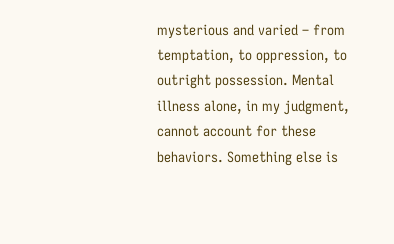mysterious and varied – from temptation, to oppression, to outright possession. Mental illness alone, in my judgment, cannot account for these behaviors. Something else is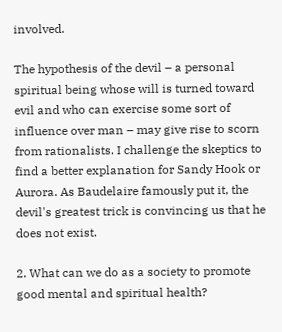involved.

The hypothesis of the devil – a personal spiritual being whose will is turned toward evil and who can exercise some sort of influence over man – may give rise to scorn from rationalists. I challenge the skeptics to find a better explanation for Sandy Hook or Aurora. As Baudelaire famously put it, the devil's greatest trick is convincing us that he does not exist.

2. What can we do as a society to promote good mental and spiritual health?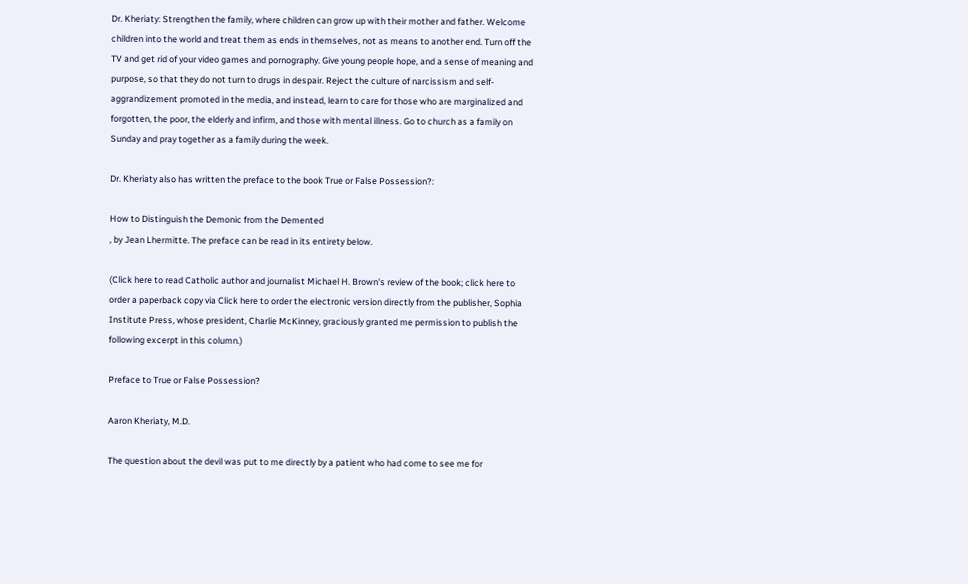Dr. Kheriaty: Strengthen the family, where children can grow up with their mother and father. Welcome children into the world and treat them as ends in themselves, not as means to another end. Turn off the TV and get rid of your video games and pornography. Give young people hope, and a sense of meaning and purpose, so that they do not turn to drugs in despair. Reject the culture of narcissism and self-aggrandizement promoted in the media, and instead, learn to care for those who are marginalized and forgotten, the poor, the elderly and infirm, and those with mental illness. Go to church as a family on Sunday and pray together as a family during the week.

Dr. Kheriaty also has written the preface to the book True or False Possession?:

How to Distinguish the Demonic from the Demented
, by Jean Lhermitte. The preface can be read in its entirety below.

(Click here to read Catholic author and journalist Michael H. Brown's review of the book; click here to order a paperback copy via Click here to order the electronic version directly from the publisher, Sophia Institute Press, whose president, Charlie McKinney, graciously granted me permission to publish the following excerpt in this column.)

Preface to True or False Possession?

Aaron Kheriaty, M.D.

The question about the devil was put to me directly by a patient who had come to see me for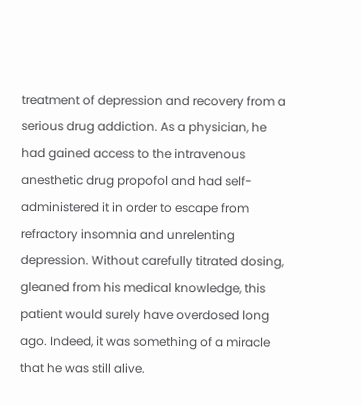treatment of depression and recovery from a serious drug addiction. As a physician, he had gained access to the intravenous anesthetic drug propofol and had self-administered it in order to escape from refractory insomnia and unrelenting depression. Without carefully titrated dosing, gleaned from his medical knowledge, this patient would surely have overdosed long ago. Indeed, it was something of a miracle that he was still alive.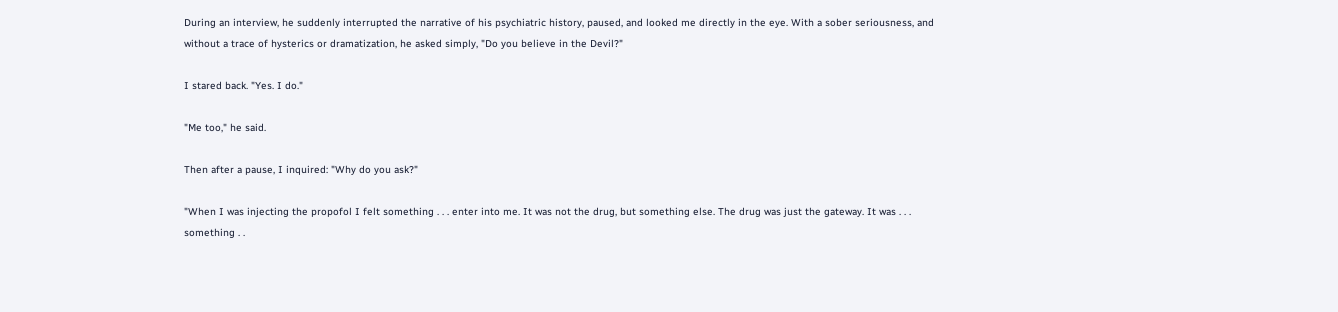During an interview, he suddenly interrupted the narrative of his psychiatric history, paused, and looked me directly in the eye. With a sober seriousness, and without a trace of hysterics or dramatization, he asked simply, "Do you believe in the Devil?"

I stared back. "Yes. I do."

"Me too," he said.

Then after a pause, I inquired: "Why do you ask?"

"When I was injecting the propofol I felt something . . . enter into me. It was not the drug, but something else. The drug was just the gateway. It was . . . something . .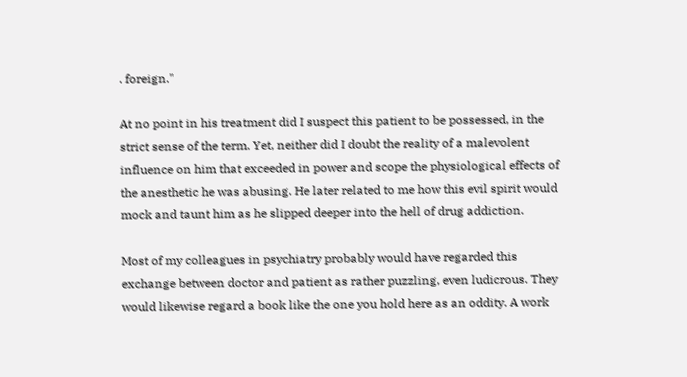. foreign."

At no point in his treatment did I suspect this patient to be possessed, in the strict sense of the term. Yet, neither did I doubt the reality of a malevolent influence on him that exceeded in power and scope the physiological effects of the anesthetic he was abusing. He later related to me how this evil spirit would mock and taunt him as he slipped deeper into the hell of drug addiction.

Most of my colleagues in psychiatry probably would have regarded this exchange between doctor and patient as rather puzzling, even ludicrous. They would likewise regard a book like the one you hold here as an oddity. A work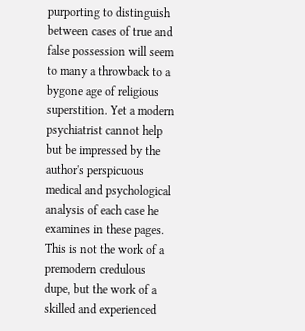purporting to distinguish between cases of true and false possession will seem to many a throwback to a bygone age of religious superstition. Yet a modern psychiatrist cannot help but be impressed by the author's perspicuous medical and psychological analysis of each case he examines in these pages. This is not the work of a premodern credulous dupe, but the work of a skilled and experienced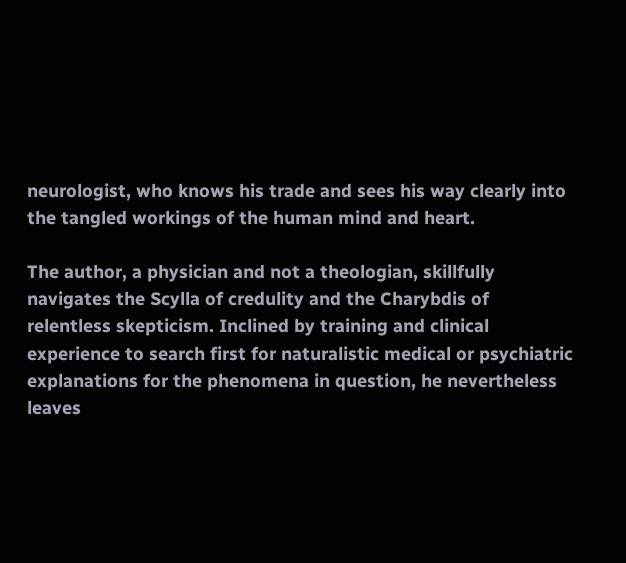neurologist, who knows his trade and sees his way clearly into the tangled workings of the human mind and heart.

The author, a physician and not a theologian, skillfully navigates the Scylla of credulity and the Charybdis of relentless skepticism. Inclined by training and clinical experience to search first for naturalistic medical or psychiatric explanations for the phenomena in question, he nevertheless leaves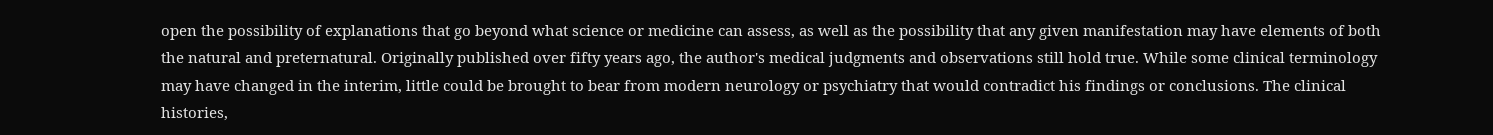open the possibility of explanations that go beyond what science or medicine can assess, as well as the possibility that any given manifestation may have elements of both the natural and preternatural. Originally published over fifty years ago, the author's medical judgments and observations still hold true. While some clinical terminology may have changed in the interim, little could be brought to bear from modern neurology or psychiatry that would contradict his findings or conclusions. The clinical histories,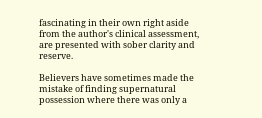fascinating in their own right aside from the author's clinical assessment, are presented with sober clarity and reserve.

Believers have sometimes made the mistake of finding supernatural possession where there was only a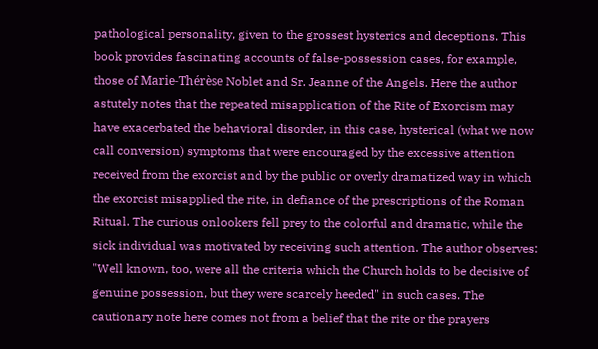pathological personality, given to the grossest hysterics and deceptions. This book provides fascinating accounts of false-possession cases, for example, those of Marie-Thérèse Noblet and Sr. Jeanne of the Angels. Here the author astutely notes that the repeated misapplication of the Rite of Exorcism may have exacerbated the behavioral disorder, in this case, hysterical (what we now call conversion) symptoms that were encouraged by the excessive attention received from the exorcist and by the public or overly dramatized way in which the exorcist misapplied the rite, in defiance of the prescriptions of the Roman Ritual. The curious onlookers fell prey to the colorful and dramatic, while the sick individual was motivated by receiving such attention. The author observes: "Well known, too, were all the criteria which the Church holds to be decisive of genuine possession, but they were scarcely heeded" in such cases. The cautionary note here comes not from a belief that the rite or the prayers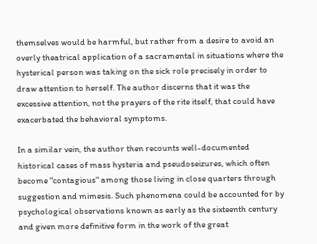themselves would be harmful, but rather from a desire to avoid an overly theatrical application of a sacramental in situations where the hysterical person was taking on the sick role precisely in order to draw attention to herself. The author discerns that it was the excessive attention, not the prayers of the rite itself, that could have exacerbated the behavioral symptoms.

In a similar vein, the author then recounts well-documented historical cases of mass hysteria and pseudoseizures, which often become "contagious" among those living in close quarters through suggestion and mimesis. Such phenomena could be accounted for by psychological observations known as early as the sixteenth century and given more definitive form in the work of the great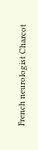French neurologist Charcot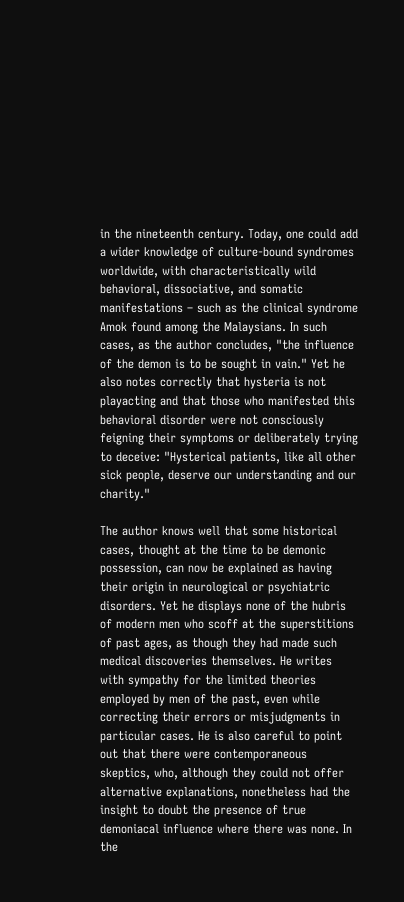in the nineteenth century. Today, one could add a wider knowledge of culture-bound syndromes worldwide, with characteristically wild behavioral, dissociative, and somatic manifestations – such as the clinical syndrome Amok found among the Malaysians. In such cases, as the author concludes, "the influence of the demon is to be sought in vain." Yet he also notes correctly that hysteria is not playacting and that those who manifested this behavioral disorder were not consciously feigning their symptoms or deliberately trying to deceive: "Hysterical patients, like all other sick people, deserve our understanding and our charity."

The author knows well that some historical cases, thought at the time to be demonic possession, can now be explained as having their origin in neurological or psychiatric disorders. Yet he displays none of the hubris of modern men who scoff at the superstitions of past ages, as though they had made such medical discoveries themselves. He writes with sympathy for the limited theories employed by men of the past, even while correcting their errors or misjudgments in particular cases. He is also careful to point out that there were contemporaneous skeptics, who, although they could not offer alternative explanations, nonetheless had the insight to doubt the presence of true demoniacal influence where there was none. In the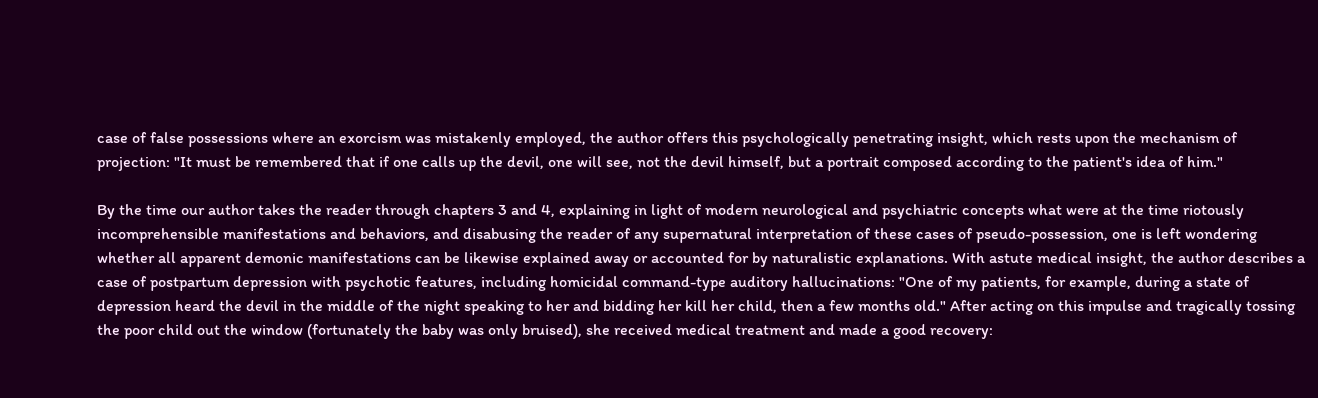case of false possessions where an exorcism was mistakenly employed, the author offers this psychologically penetrating insight, which rests upon the mechanism of projection: "It must be remembered that if one calls up the devil, one will see, not the devil himself, but a portrait composed according to the patient's idea of him."

By the time our author takes the reader through chapters 3 and 4, explaining in light of modern neurological and psychiatric concepts what were at the time riotously incomprehensible manifestations and behaviors, and disabusing the reader of any supernatural interpretation of these cases of pseudo-possession, one is left wondering whether all apparent demonic manifestations can be likewise explained away or accounted for by naturalistic explanations. With astute medical insight, the author describes a case of postpartum depression with psychotic features, including homicidal command-type auditory hallucinations: "One of my patients, for example, during a state of depression heard the devil in the middle of the night speaking to her and bidding her kill her child, then a few months old." After acting on this impulse and tragically tossing the poor child out the window (fortunately the baby was only bruised), she received medical treatment and made a good recovery: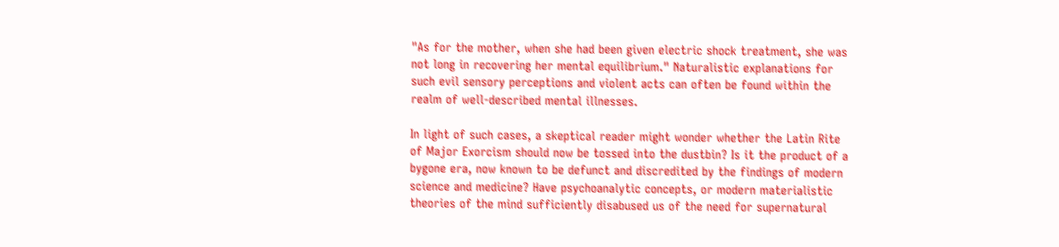"As for the mother, when she had been given electric shock treatment, she was not long in recovering her mental equilibrium." Naturalistic explanations for such evil sensory perceptions and violent acts can often be found within the realm of well-described mental illnesses.

In light of such cases, a skeptical reader might wonder whether the Latin Rite of Major Exorcism should now be tossed into the dustbin? Is it the product of a bygone era, now known to be defunct and discredited by the findings of modern science and medicine? Have psychoanalytic concepts, or modern materialistic theories of the mind sufficiently disabused us of the need for supernatural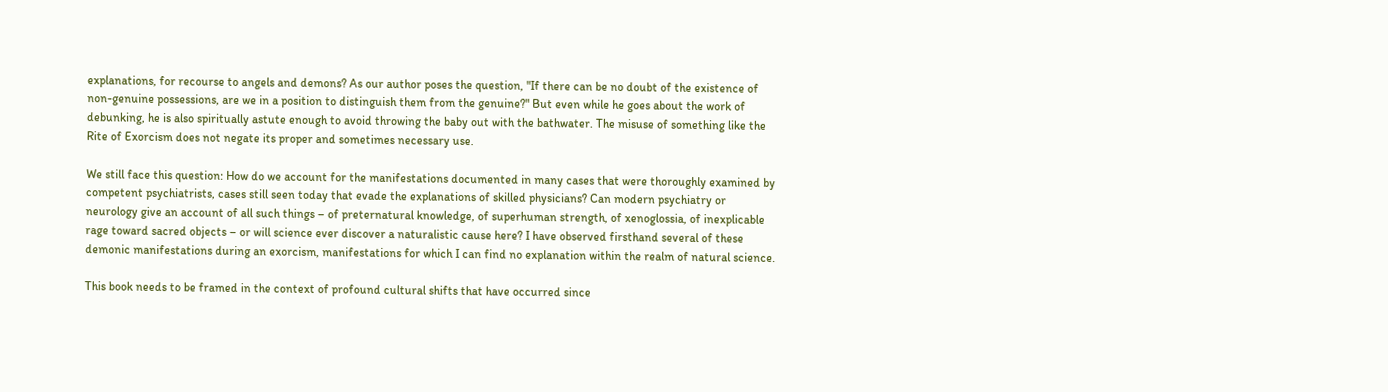explanations, for recourse to angels and demons? As our author poses the question, "If there can be no doubt of the existence of non-genuine possessions, are we in a position to distinguish them from the genuine?" But even while he goes about the work of debunking, he is also spiritually astute enough to avoid throwing the baby out with the bathwater. The misuse of something like the Rite of Exorcism does not negate its proper and sometimes necessary use.

We still face this question: How do we account for the manifestations documented in many cases that were thoroughly examined by competent psychiatrists, cases still seen today that evade the explanations of skilled physicians? Can modern psychiatry or neurology give an account of all such things – of preternatural knowledge, of superhuman strength, of xenoglossia, of inexplicable rage toward sacred objects – or will science ever discover a naturalistic cause here? I have observed firsthand several of these demonic manifestations during an exorcism, manifestations for which I can find no explanation within the realm of natural science.

This book needs to be framed in the context of profound cultural shifts that have occurred since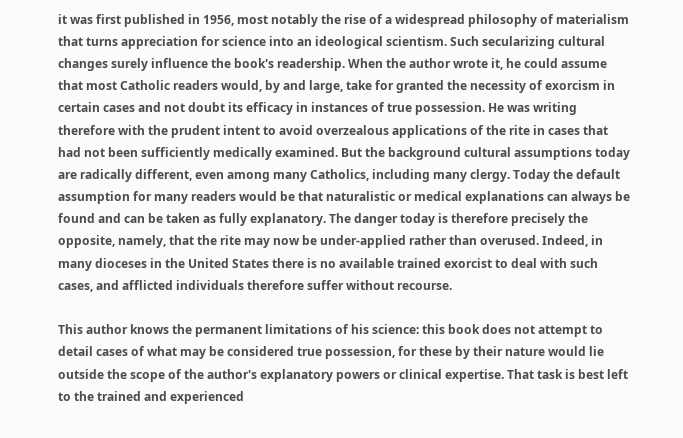it was first published in 1956, most notably the rise of a widespread philosophy of materialism that turns appreciation for science into an ideological scientism. Such secularizing cultural changes surely influence the book's readership. When the author wrote it, he could assume that most Catholic readers would, by and large, take for granted the necessity of exorcism in certain cases and not doubt its efficacy in instances of true possession. He was writing therefore with the prudent intent to avoid overzealous applications of the rite in cases that had not been sufficiently medically examined. But the background cultural assumptions today are radically different, even among many Catholics, including many clergy. Today the default assumption for many readers would be that naturalistic or medical explanations can always be found and can be taken as fully explanatory. The danger today is therefore precisely the opposite, namely, that the rite may now be under-applied rather than overused. Indeed, in many dioceses in the United States there is no available trained exorcist to deal with such cases, and afflicted individuals therefore suffer without recourse.

This author knows the permanent limitations of his science: this book does not attempt to detail cases of what may be considered true possession, for these by their nature would lie outside the scope of the author's explanatory powers or clinical expertise. That task is best left to the trained and experienced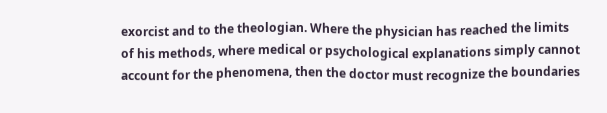exorcist and to the theologian. Where the physician has reached the limits of his methods, where medical or psychological explanations simply cannot account for the phenomena, then the doctor must recognize the boundaries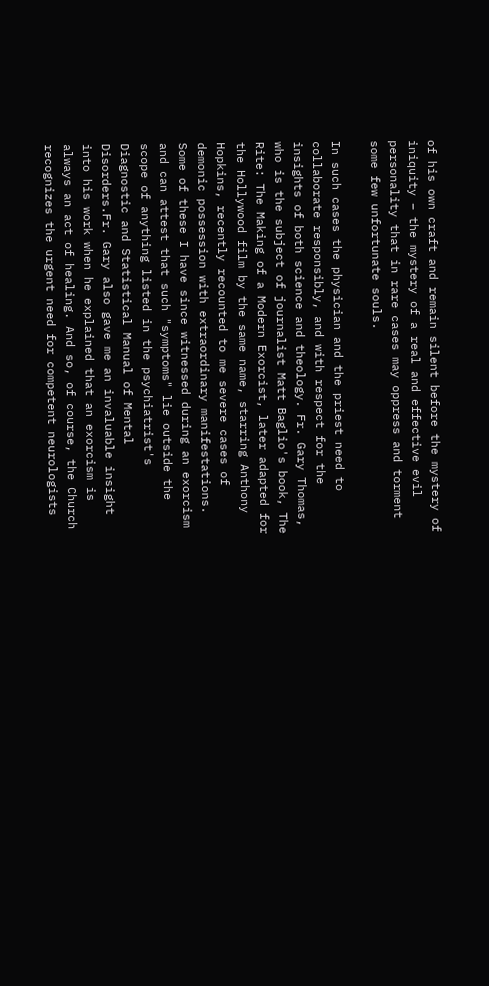of his own craft and remain silent before the mystery of iniquity – the mystery of a real and effective evil personality that in rare cases may oppress and torment some few unfortunate souls.

In such cases the physician and the priest need to collaborate responsibly, and with respect for the insights of both science and theology. Fr. Gary Thomas, who is the subject of journalist Matt Baglio's book, The Rite: The Making of a Modern Exorcist, later adapted for the Hollywood film by the same name, starring Anthony Hopkins, recently recounted to me severe cases of demonic possession with extraordinary manifestations. Some of these I have since witnessed during an exorcism and can attest that such "symptoms" lie outside the scope of anything listed in the psychiatrist's Diagnostic and Statistical Manual of Mental Disorders.Fr. Gary also gave me an invaluable insight into his work when he explained that an exorcism is always an act of healing. And so, of course, the Church recognizes the urgent need for competent neurologists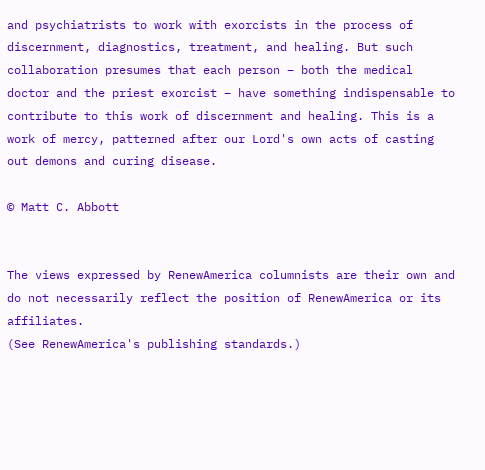and psychiatrists to work with exorcists in the process of discernment, diagnostics, treatment, and healing. But such collaboration presumes that each person – both the medical doctor and the priest exorcist – have something indispensable to contribute to this work of discernment and healing. This is a work of mercy, patterned after our Lord's own acts of casting out demons and curing disease.

© Matt C. Abbott


The views expressed by RenewAmerica columnists are their own and do not necessarily reflect the position of RenewAmerica or its affiliates.
(See RenewAmerica's publishing standards.)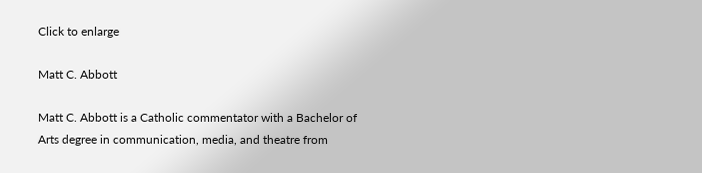Click to enlarge

Matt C. Abbott

Matt C. Abbott is a Catholic commentator with a Bachelor of Arts degree in communication, media, and theatre from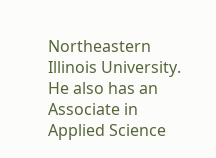Northeastern Illinois University. He also has an Associate in Applied Science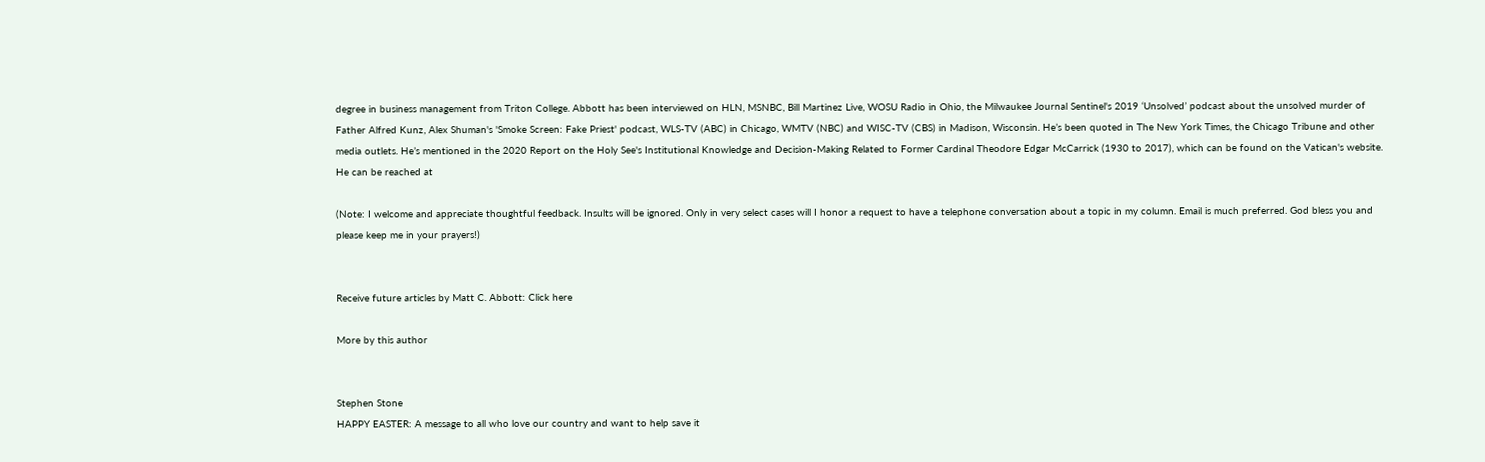degree in business management from Triton College. Abbott has been interviewed on HLN, MSNBC, Bill Martinez Live, WOSU Radio in Ohio, the Milwaukee Journal Sentinel's 2019 ‘Unsolved’ podcast about the unsolved murder of Father Alfred Kunz, Alex Shuman's 'Smoke Screen: Fake Priest' podcast, WLS-TV (ABC) in Chicago, WMTV (NBC) and WISC-TV (CBS) in Madison, Wisconsin. He’s been quoted in The New York Times, the Chicago Tribune and other media outlets. He’s mentioned in the 2020 Report on the Holy See's Institutional Knowledge and Decision-Making Related to Former Cardinal Theodore Edgar McCarrick (1930 to 2017), which can be found on the Vatican's website. He can be reached at

(Note: I welcome and appreciate thoughtful feedback. Insults will be ignored. Only in very select cases will I honor a request to have a telephone conversation about a topic in my column. Email is much preferred. God bless you and please keep me in your prayers!)


Receive future articles by Matt C. Abbott: Click here

More by this author


Stephen Stone
HAPPY EASTER: A message to all who love our country and want to help save it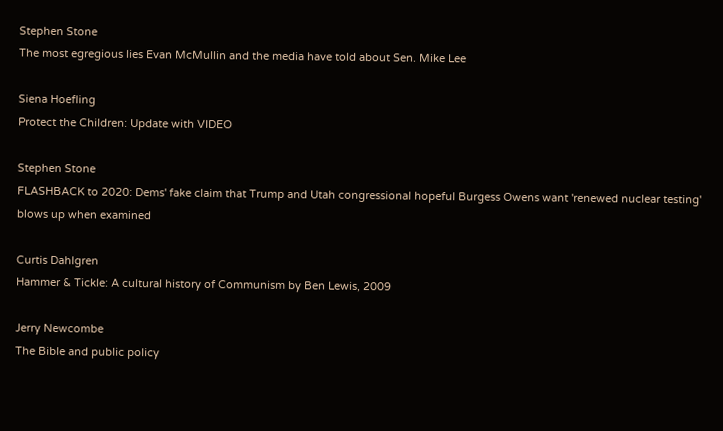Stephen Stone
The most egregious lies Evan McMullin and the media have told about Sen. Mike Lee

Siena Hoefling
Protect the Children: Update with VIDEO

Stephen Stone
FLASHBACK to 2020: Dems' fake claim that Trump and Utah congressional hopeful Burgess Owens want 'renewed nuclear testing' blows up when examined

Curtis Dahlgren
Hammer & Tickle: A cultural history of Communism by Ben Lewis, 2009

Jerry Newcombe
The Bible and public policy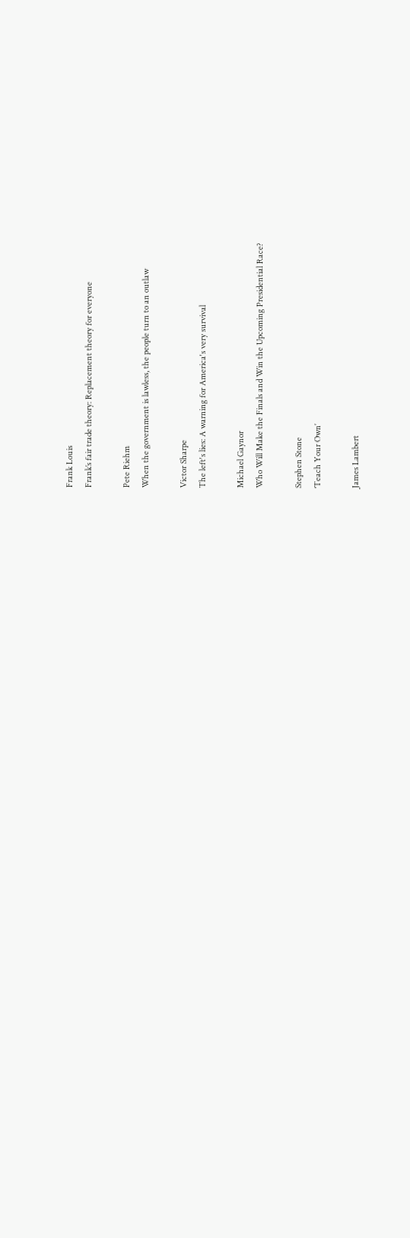Frank Louis
Frank’s fair trade theory: Replacement theory for everyone

Pete Riehm
When the government is lawless, the people turn to an outlaw

Victor Sharpe
The left's lies: A warning for America's very survival

Michael Gaynor
Who Will Make the Finals and Win the Upcoming Presidential Race?

Stephen Stone
‘Teach Your Own’

James Lambert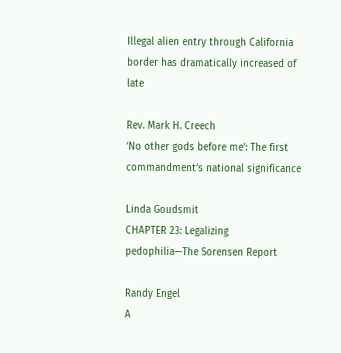Illegal alien entry through California border has dramatically increased of late

Rev. Mark H. Creech
‘No other gods before me’: The first commandment’s national significance

Linda Goudsmit
CHAPTER 23: Legalizing pedophilia—The Sorensen Report

Randy Engel
A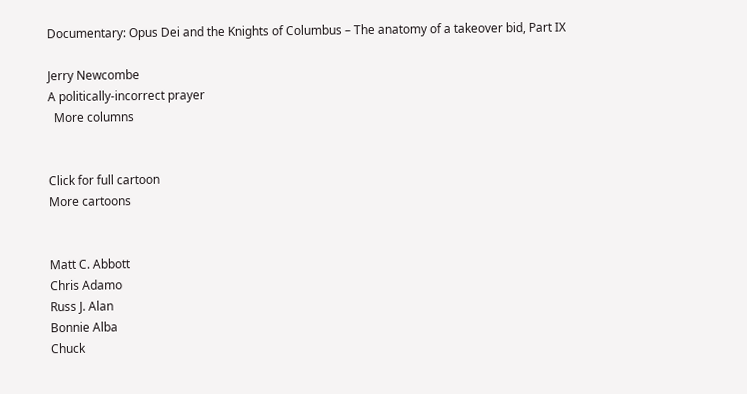Documentary: Opus Dei and the Knights of Columbus – The anatomy of a takeover bid, Part IX

Jerry Newcombe
A politically-incorrect prayer
  More columns


Click for full cartoon
More cartoons


Matt C. Abbott
Chris Adamo
Russ J. Alan
Bonnie Alba
Chuck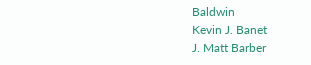Baldwin
Kevin J. Banet
J. Matt Barber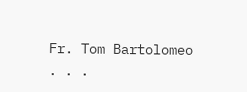Fr. Tom Bartolomeo
. . .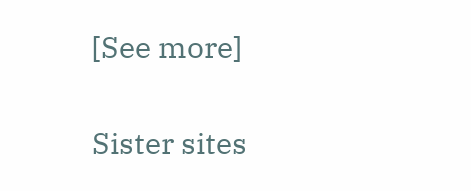[See more]

Sister sites